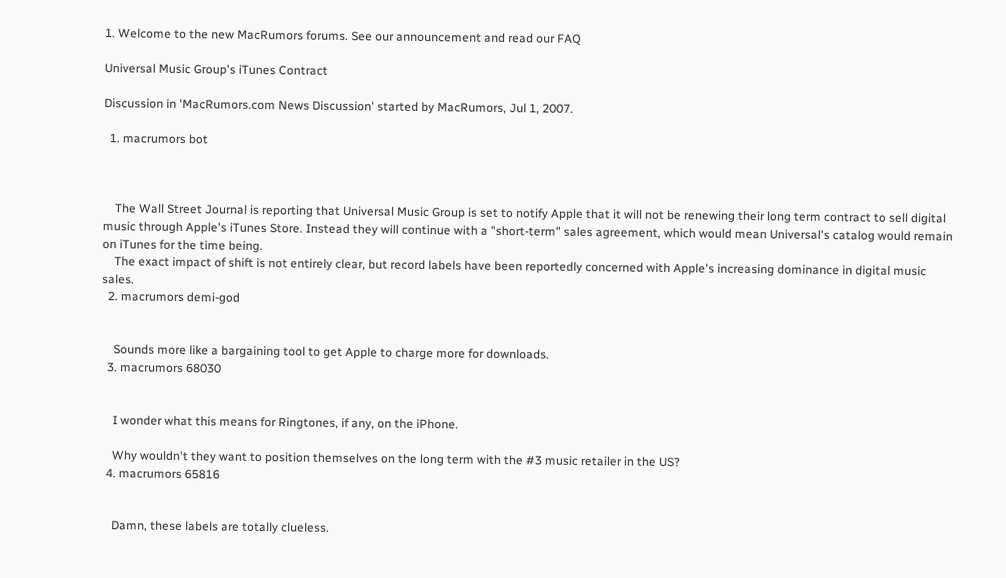1. Welcome to the new MacRumors forums. See our announcement and read our FAQ

Universal Music Group's iTunes Contract

Discussion in 'MacRumors.com News Discussion' started by MacRumors, Jul 1, 2007.

  1. macrumors bot



    The Wall Street Journal is reporting that Universal Music Group is set to notify Apple that it will not be renewing their long term contract to sell digital music through Apple's iTunes Store. Instead they will continue with a "short-term" sales agreement, which would mean Universal's catalog would remain on iTunes for the time being.
    The exact impact of shift is not entirely clear, but record labels have been reportedly concerned with Apple's increasing dominance in digital music sales.
  2. macrumors demi-god


    Sounds more like a bargaining tool to get Apple to charge more for downloads.
  3. macrumors 68030


    I wonder what this means for Ringtones, if any, on the iPhone.

    Why wouldn't they want to position themselves on the long term with the #3 music retailer in the US?
  4. macrumors 65816


    Damn, these labels are totally clueless.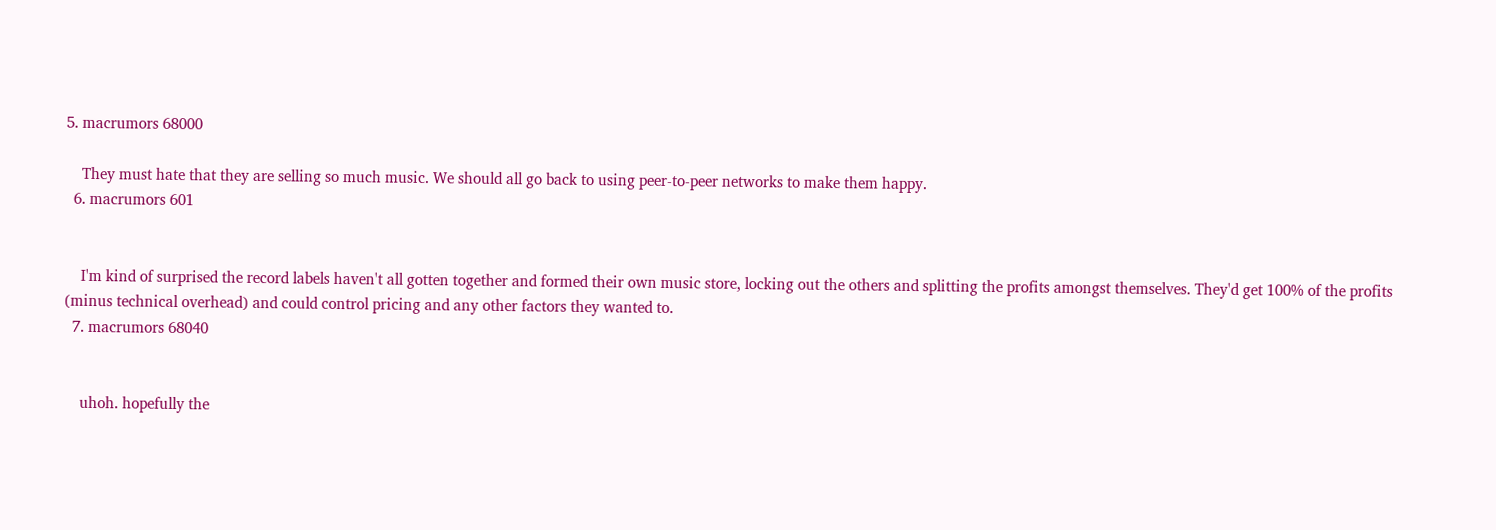5. macrumors 68000

    They must hate that they are selling so much music. We should all go back to using peer-to-peer networks to make them happy.
  6. macrumors 601


    I'm kind of surprised the record labels haven't all gotten together and formed their own music store, locking out the others and splitting the profits amongst themselves. They'd get 100% of the profits (minus technical overhead) and could control pricing and any other factors they wanted to.
  7. macrumors 68040


    uhoh. hopefully the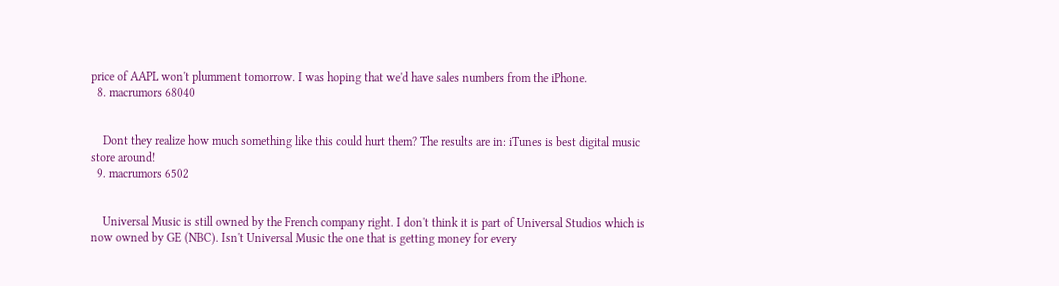price of AAPL won't plumment tomorrow. I was hoping that we'd have sales numbers from the iPhone.
  8. macrumors 68040


    Dont they realize how much something like this could hurt them? The results are in: iTunes is best digital music store around!
  9. macrumors 6502


    Universal Music is still owned by the French company right. I don't think it is part of Universal Studios which is now owned by GE (NBC). Isn't Universal Music the one that is getting money for every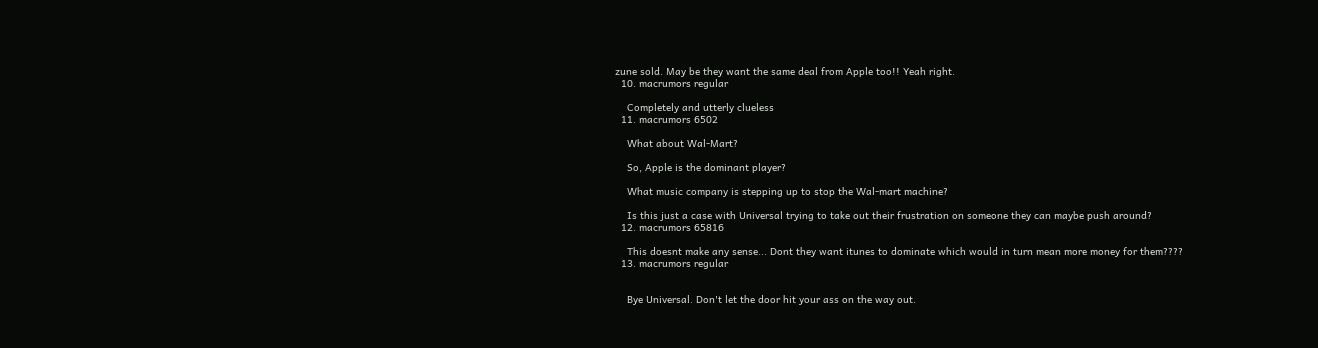zune sold. May be they want the same deal from Apple too!! Yeah right.
  10. macrumors regular

    Completely and utterly clueless
  11. macrumors 6502

    What about Wal-Mart?

    So, Apple is the dominant player?

    What music company is stepping up to stop the Wal-mart machine?

    Is this just a case with Universal trying to take out their frustration on someone they can maybe push around?
  12. macrumors 65816

    This doesnt make any sense... Dont they want itunes to dominate which would in turn mean more money for them????
  13. macrumors regular


    Bye Universal. Don't let the door hit your ass on the way out.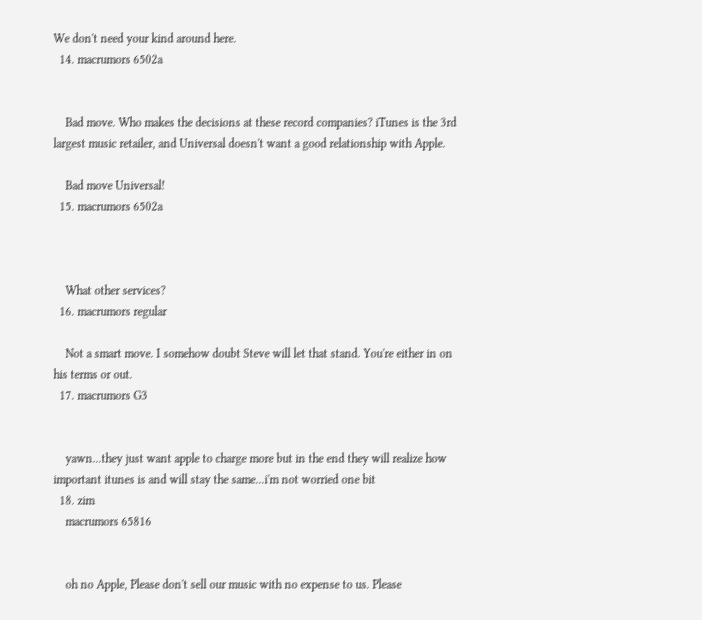We don't need your kind around here.
  14. macrumors 6502a


    Bad move. Who makes the decisions at these record companies? iTunes is the 3rd largest music retailer, and Universal doesn't want a good relationship with Apple.

    Bad move Universal!
  15. macrumors 6502a



    What other services?
  16. macrumors regular

    Not a smart move. I somehow doubt Steve will let that stand. You're either in on his terms or out.
  17. macrumors G3


    yawn...they just want apple to charge more but in the end they will realize how important itunes is and will stay the same...i'm not worried one bit
  18. zim
    macrumors 65816


    oh no Apple, Please don't sell our music with no expense to us. Please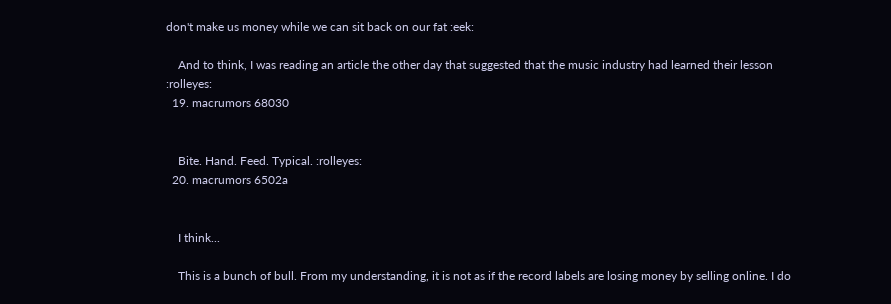don't make us money while we can sit back on our fat :eek:

    And to think, I was reading an article the other day that suggested that the music industry had learned their lesson :rolleyes:
  19. macrumors 68030


    Bite. Hand. Feed. Typical. :rolleyes:
  20. macrumors 6502a


    I think...

    This is a bunch of bull. From my understanding, it is not as if the record labels are losing money by selling online. I do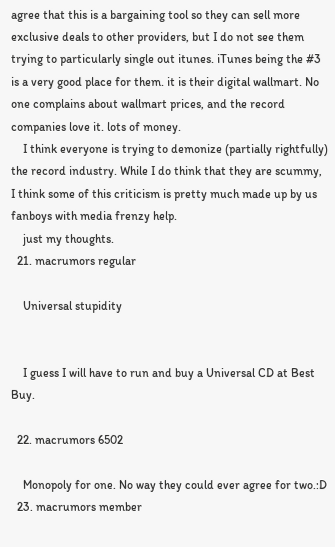agree that this is a bargaining tool so they can sell more exclusive deals to other providers, but I do not see them trying to particularly single out itunes. iTunes being the #3 is a very good place for them. it is their digital wallmart. No one complains about wallmart prices, and the record companies love it. lots of money.
    I think everyone is trying to demonize (partially rightfully) the record industry. While I do think that they are scummy, I think some of this criticism is pretty much made up by us fanboys with media frenzy help.
    just my thoughts.
  21. macrumors regular

    Universal stupidity


    I guess I will have to run and buy a Universal CD at Best Buy.

  22. macrumors 6502

    Monopoly for one. No way they could ever agree for two.:D
  23. macrumors member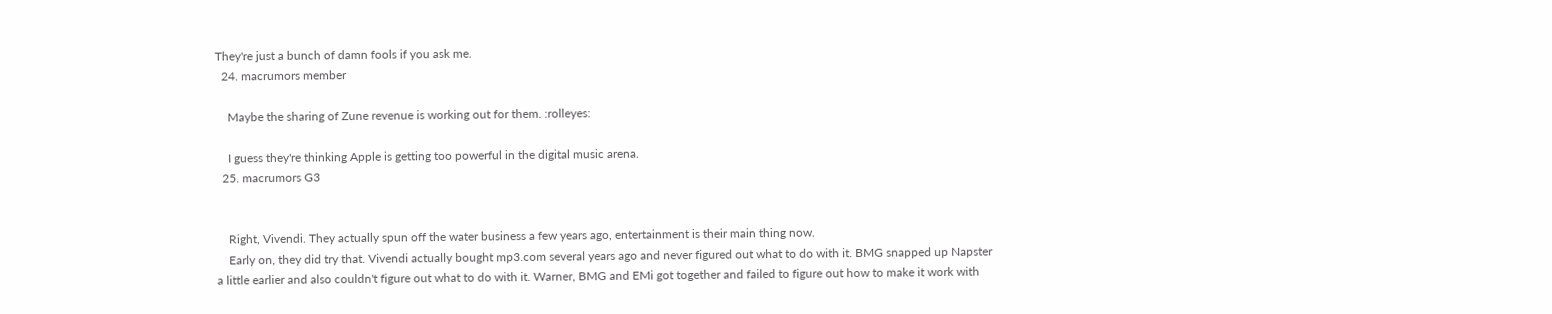They're just a bunch of damn fools if you ask me.
  24. macrumors member

    Maybe the sharing of Zune revenue is working out for them. :rolleyes:

    I guess they're thinking Apple is getting too powerful in the digital music arena.
  25. macrumors G3


    Right, Vivendi. They actually spun off the water business a few years ago, entertainment is their main thing now.
    Early on, they did try that. Vivendi actually bought mp3.com several years ago and never figured out what to do with it. BMG snapped up Napster a little earlier and also couldn't figure out what to do with it. Warner, BMG and EMi got together and failed to figure out how to make it work with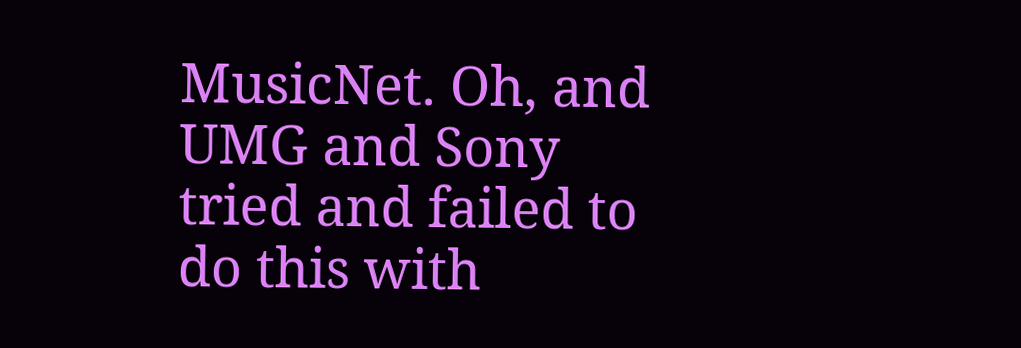MusicNet. Oh, and UMG and Sony tried and failed to do this with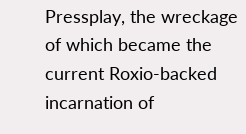Pressplay, the wreckage of which became the current Roxio-backed incarnation of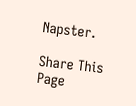Napster.

Share This Page